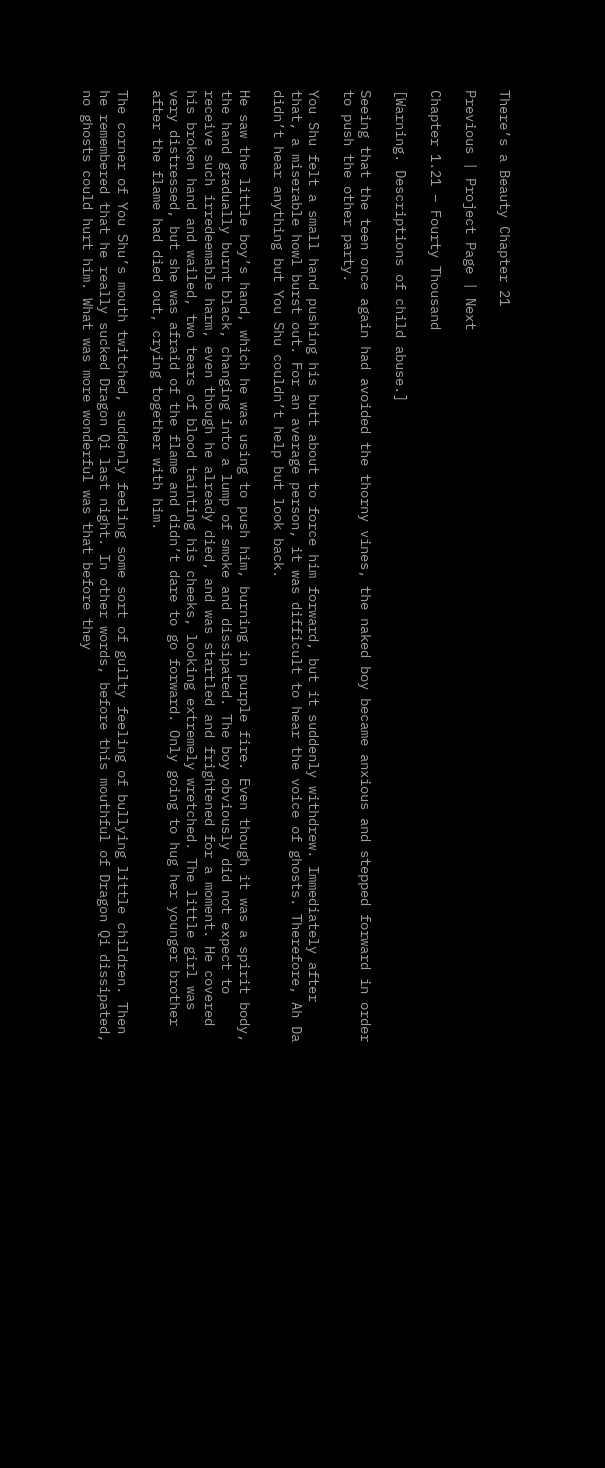There’s a Beauty Chapter 21

Previous | Project Page | Next

Chapter 1.21 – Fourty Thousand

[Warning. Descriptions of child abuse.]

Seeing that the teen once again had avoided the thorny vines, the naked boy became anxious and stepped forward in order to push the other party.

You Shu felt a small hand pushing his butt about to force him forward, but it suddenly withdrew. Immediately after that, a miserable howl burst out. For an average person, it was difficult to hear the voice of ghosts. Therefore, Ah Da didn’t hear anything but You Shu couldn’t help but look back.

He saw the little boy’s hand, which he was using to push him, burning in purple fire. Even though it was a spirit body, the hand gradually burnt black, changing into a lump of smoke and dissipated. The boy obviously did not expect to receive such irredeemable harm, even though he already died, and was startled and frightened for a moment. He covered his broken hand and wailed, two tears of blood tainting his cheeks, looking extremely wretched. The little girl was very distressed, but she was afraid of the flame and didn’t dare to go forward. Only going to hug her younger brother after the flame had died out, crying together with him.

The corner of You Shu’s mouth twitched, suddenly feeling some sort of guilty feeling of bullying little children. Then he remembered that he really sucked Dragon Qi last night. In other words, before this mouthful of Dragon Qi dissipated, no ghosts could hurt him. What was more wonderful was that before they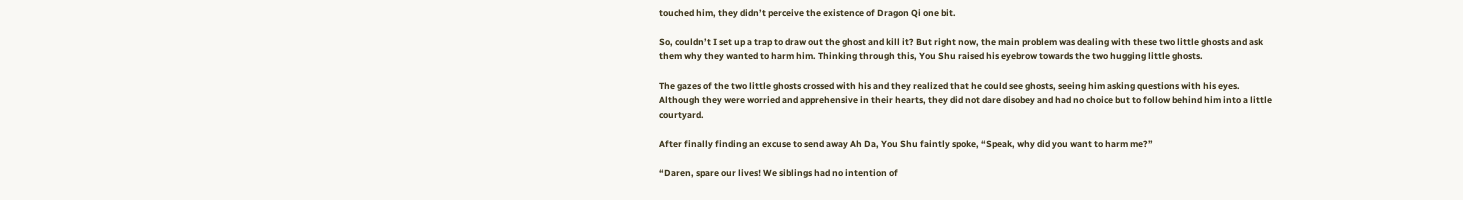touched him, they didn’t perceive the existence of Dragon Qi one bit.

So, couldn’t I set up a trap to draw out the ghost and kill it? But right now, the main problem was dealing with these two little ghosts and ask them why they wanted to harm him. Thinking through this, You Shu raised his eyebrow towards the two hugging little ghosts.

The gazes of the two little ghosts crossed with his and they realized that he could see ghosts, seeing him asking questions with his eyes. Although they were worried and apprehensive in their hearts, they did not dare disobey and had no choice but to follow behind him into a little courtyard.

After finally finding an excuse to send away Ah Da, You Shu faintly spoke, “Speak, why did you want to harm me?”

“Daren, spare our lives! We siblings had no intention of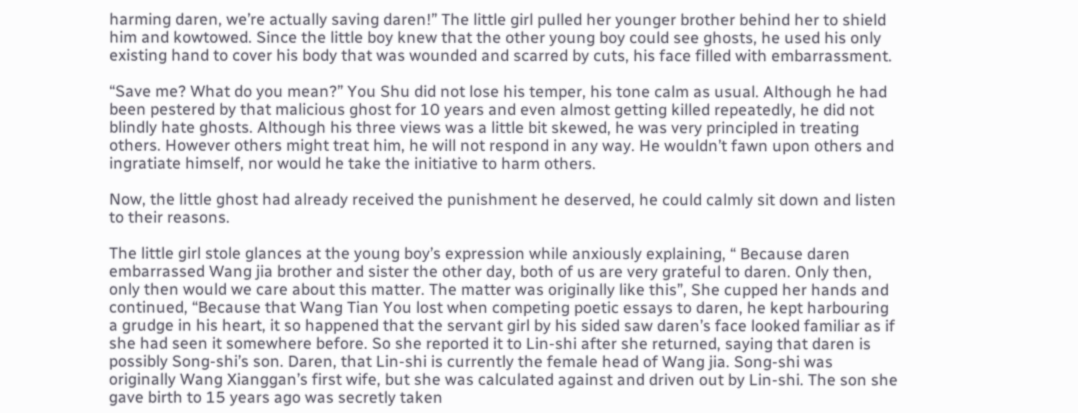harming daren, we’re actually saving daren!” The little girl pulled her younger brother behind her to shield him and kowtowed. Since the little boy knew that the other young boy could see ghosts, he used his only existing hand to cover his body that was wounded and scarred by cuts, his face filled with embarrassment.

“Save me? What do you mean?” You Shu did not lose his temper, his tone calm as usual. Although he had been pestered by that malicious ghost for 10 years and even almost getting killed repeatedly, he did not blindly hate ghosts. Although his three views was a little bit skewed, he was very principled in treating others. However others might treat him, he will not respond in any way. He wouldn’t fawn upon others and ingratiate himself, nor would he take the initiative to harm others.

Now, the little ghost had already received the punishment he deserved, he could calmly sit down and listen to their reasons.

The little girl stole glances at the young boy’s expression while anxiously explaining, “ Because daren embarrassed Wang jia brother and sister the other day, both of us are very grateful to daren. Only then, only then would we care about this matter. The matter was originally like this”, She cupped her hands and continued, “Because that Wang Tian You lost when competing poetic essays to daren, he kept harbouring a grudge in his heart, it so happened that the servant girl by his sided saw daren’s face looked familiar as if she had seen it somewhere before. So she reported it to Lin-shi after she returned, saying that daren is possibly Song-shi’s son. Daren, that Lin-shi is currently the female head of Wang jia. Song-shi was originally Wang Xianggan’s first wife, but she was calculated against and driven out by Lin-shi. The son she gave birth to 15 years ago was secretly taken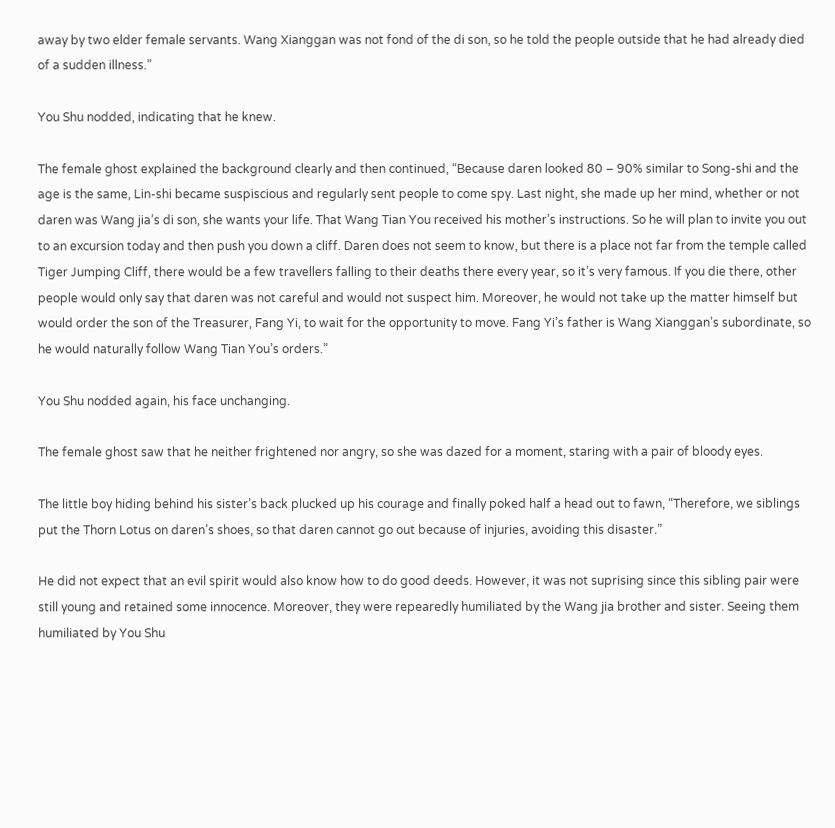away by two elder female servants. Wang Xianggan was not fond of the di son, so he told the people outside that he had already died of a sudden illness.”

You Shu nodded, indicating that he knew.

The female ghost explained the background clearly and then continued, “Because daren looked 80 – 90% similar to Song-shi and the age is the same, Lin-shi became suspiscious and regularly sent people to come spy. Last night, she made up her mind, whether or not daren was Wang jia’s di son, she wants your life. That Wang Tian You received his mother’s instructions. So he will plan to invite you out to an excursion today and then push you down a cliff. Daren does not seem to know, but there is a place not far from the temple called Tiger Jumping Cliff, there would be a few travellers falling to their deaths there every year, so it’s very famous. If you die there, other people would only say that daren was not careful and would not suspect him. Moreover, he would not take up the matter himself but would order the son of the Treasurer, Fang Yi, to wait for the opportunity to move. Fang Yi’s father is Wang Xianggan’s subordinate, so he would naturally follow Wang Tian You’s orders.”

You Shu nodded again, his face unchanging.

The female ghost saw that he neither frightened nor angry, so she was dazed for a moment, staring with a pair of bloody eyes.

The little boy hiding behind his sister’s back plucked up his courage and finally poked half a head out to fawn, “Therefore, we siblings put the Thorn Lotus on daren’s shoes, so that daren cannot go out because of injuries, avoiding this disaster.”

He did not expect that an evil spirit would also know how to do good deeds. However, it was not suprising since this sibling pair were still young and retained some innocence. Moreover, they were repearedly humiliated by the Wang jia brother and sister. Seeing them humiliated by You Shu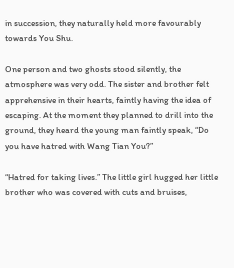in succession, they naturally held more favourably towards You Shu.

One person and two ghosts stood silently, the atmosphere was very odd. The sister and brother felt apprehensive in their hearts, faintly having the idea of escaping. At the moment they planned to drill into the ground, they heard the young man faintly speak, “Do you have hatred with Wang Tian You?”

“Hatred for taking lives.” The little girl hugged her little brother who was covered with cuts and bruises,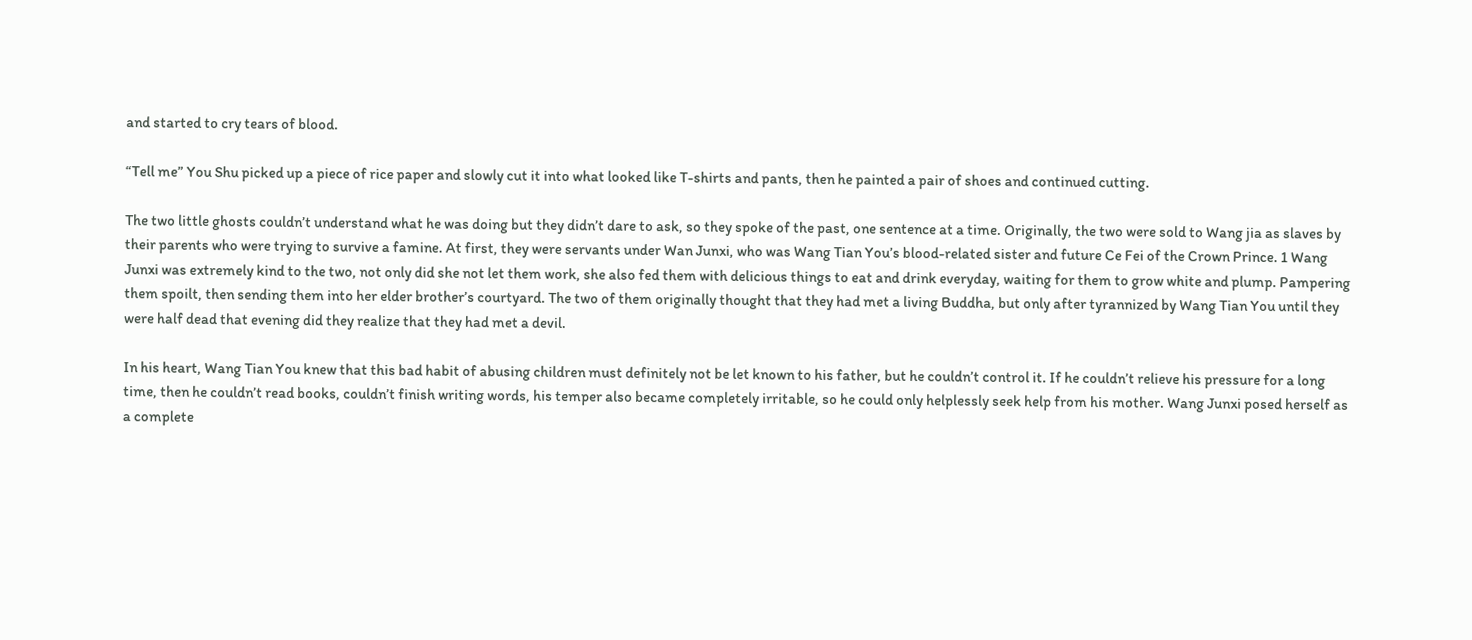and started to cry tears of blood.

“Tell me” You Shu picked up a piece of rice paper and slowly cut it into what looked like T-shirts and pants, then he painted a pair of shoes and continued cutting.

The two little ghosts couldn’t understand what he was doing but they didn’t dare to ask, so they spoke of the past, one sentence at a time. Originally, the two were sold to Wang jia as slaves by their parents who were trying to survive a famine. At first, they were servants under Wan Junxi, who was Wang Tian You’s blood-related sister and future Ce Fei of the Crown Prince. 1 Wang Junxi was extremely kind to the two, not only did she not let them work, she also fed them with delicious things to eat and drink everyday, waiting for them to grow white and plump. Pampering them spoilt, then sending them into her elder brother’s courtyard. The two of them originally thought that they had met a living Buddha, but only after tyrannized by Wang Tian You until they were half dead that evening did they realize that they had met a devil.

In his heart, Wang Tian You knew that this bad habit of abusing children must definitely not be let known to his father, but he couldn’t control it. If he couldn’t relieve his pressure for a long time, then he couldn’t read books, couldn’t finish writing words, his temper also became completely irritable, so he could only helplessly seek help from his mother. Wang Junxi posed herself as a complete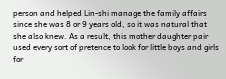person and helped Lin-shi manage the family affairs since she was 8 or 9 years old, so it was natural that she also knew. As a result, this mother daughter pair used every sort of pretence to look for little boys and girls for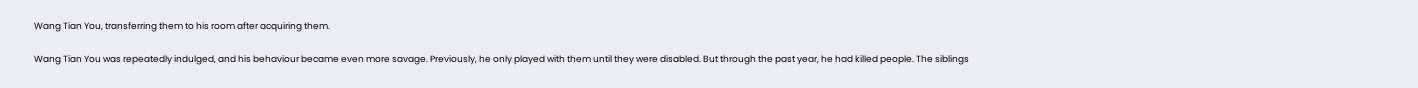Wang Tian You, transferring them to his room after acquiring them.

Wang Tian You was repeatedly indulged, and his behaviour became even more savage. Previously, he only played with them until they were disabled. But through the past year, he had killed people. The siblings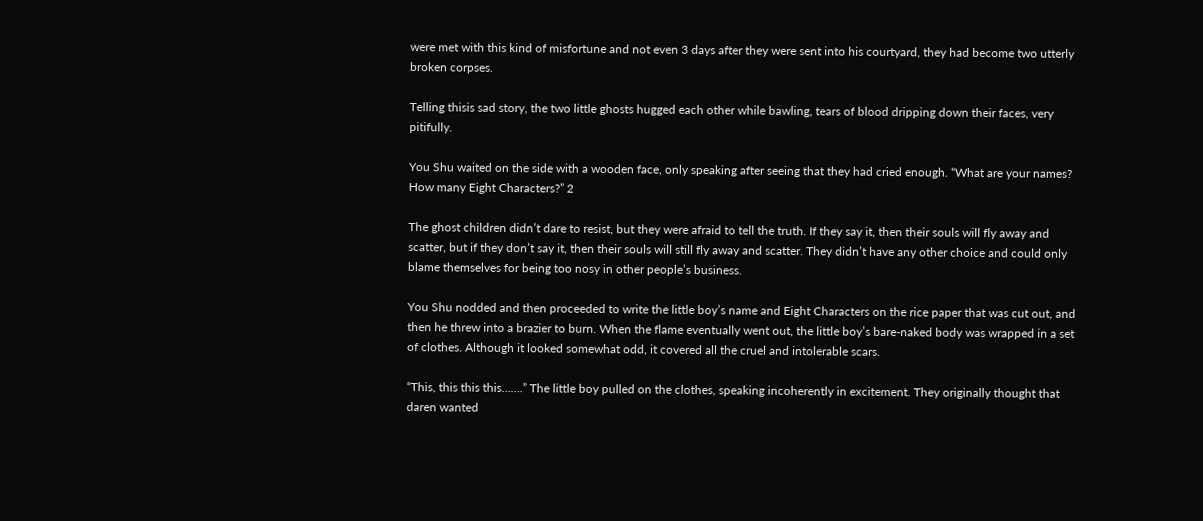were met with this kind of misfortune and not even 3 days after they were sent into his courtyard, they had become two utterly broken corpses.

Telling thisis sad story, the two little ghosts hugged each other while bawling, tears of blood dripping down their faces, very pitifully.

You Shu waited on the side with a wooden face, only speaking after seeing that they had cried enough. “What are your names? How many Eight Characters?” 2

The ghost children didn’t dare to resist, but they were afraid to tell the truth. If they say it, then their souls will fly away and scatter, but if they don’t say it, then their souls will still fly away and scatter. They didn’t have any other choice and could only blame themselves for being too nosy in other people’s business.

You Shu nodded and then proceeded to write the little boy’s name and Eight Characters on the rice paper that was cut out, and then he threw into a brazier to burn. When the flame eventually went out, the little boy’s bare-naked body was wrapped in a set of clothes. Although it looked somewhat odd, it covered all the cruel and intolerable scars.

“This, this this this…….” The little boy pulled on the clothes, speaking incoherently in excitement. They originally thought that daren wanted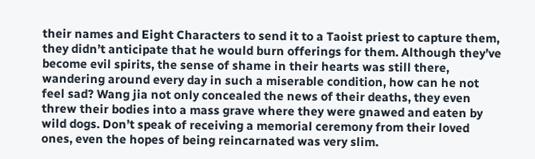their names and Eight Characters to send it to a Taoist priest to capture them, they didn’t anticipate that he would burn offerings for them. Although they’ve become evil spirits, the sense of shame in their hearts was still there, wandering around every day in such a miserable condition, how can he not feel sad? Wang jia not only concealed the news of their deaths, they even threw their bodies into a mass grave where they were gnawed and eaten by wild dogs. Don’t speak of receiving a memorial ceremony from their loved ones, even the hopes of being reincarnated was very slim.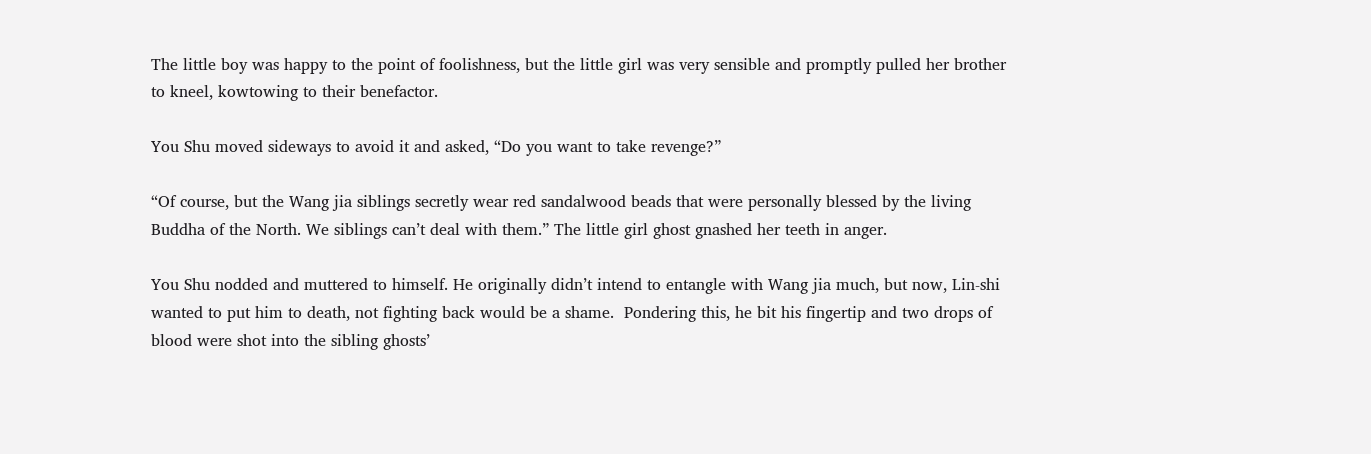The little boy was happy to the point of foolishness, but the little girl was very sensible and promptly pulled her brother to kneel, kowtowing to their benefactor.

You Shu moved sideways to avoid it and asked, “Do you want to take revenge?”

“Of course, but the Wang jia siblings secretly wear red sandalwood beads that were personally blessed by the living Buddha of the North. We siblings can’t deal with them.” The little girl ghost gnashed her teeth in anger.

You Shu nodded and muttered to himself. He originally didn’t intend to entangle with Wang jia much, but now, Lin-shi wanted to put him to death, not fighting back would be a shame.  Pondering this, he bit his fingertip and two drops of blood were shot into the sibling ghosts’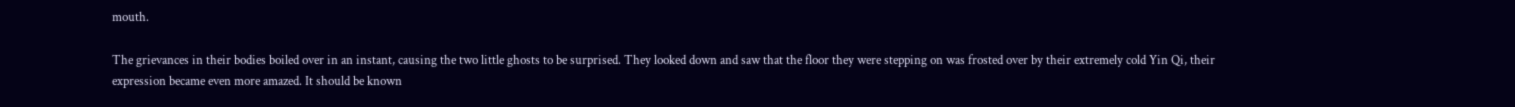mouth.

The grievances in their bodies boiled over in an instant, causing the two little ghosts to be surprised. They looked down and saw that the floor they were stepping on was frosted over by their extremely cold Yin Qi, their expression became even more amazed. It should be known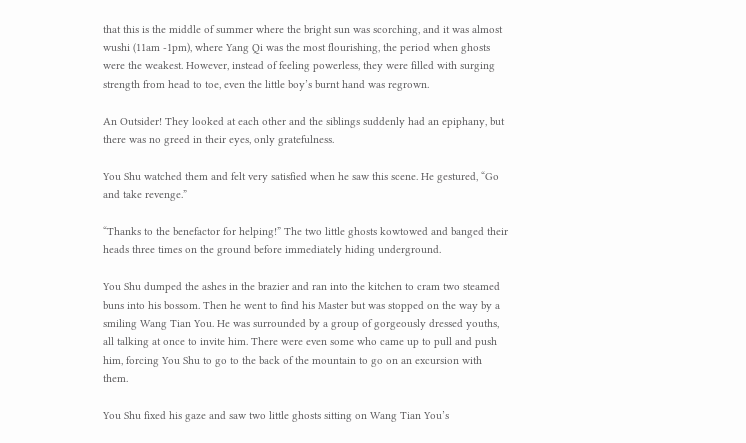that this is the middle of summer where the bright sun was scorching, and it was almost wushi (11am -1pm), where Yang Qi was the most flourishing, the period when ghosts were the weakest. However, instead of feeling powerless, they were filled with surging strength from head to toe, even the little boy’s burnt hand was regrown.

An Outsider! They looked at each other and the siblings suddenly had an epiphany, but there was no greed in their eyes, only gratefulness.

You Shu watched them and felt very satisfied when he saw this scene. He gestured, “Go and take revenge.”

“Thanks to the benefactor for helping!” The two little ghosts kowtowed and banged their heads three times on the ground before immediately hiding underground.

You Shu dumped the ashes in the brazier and ran into the kitchen to cram two steamed buns into his bossom. Then he went to find his Master but was stopped on the way by a smiling Wang Tian You. He was surrounded by a group of gorgeously dressed youths, all talking at once to invite him. There were even some who came up to pull and push him, forcing You Shu to go to the back of the mountain to go on an excursion with them.

You Shu fixed his gaze and saw two little ghosts sitting on Wang Tian You’s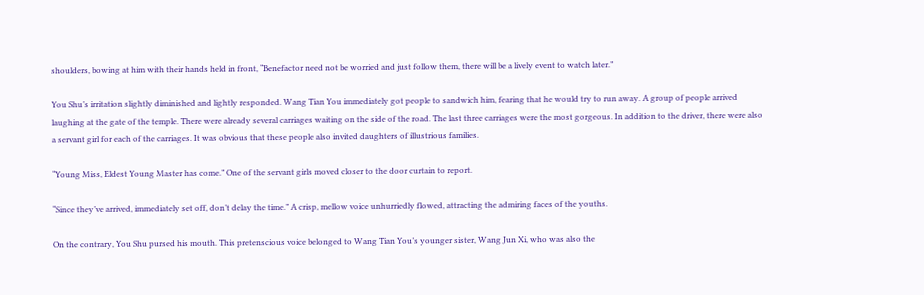shoulders, bowing at him with their hands held in front, “Benefactor need not be worried and just follow them, there will be a lively event to watch later.”

You Shu’s irritation slightly diminished and lightly responded. Wang Tian You immediately got people to sandwich him, fearing that he would try to run away. A group of people arrived laughing at the gate of the temple. There were already several carriages waiting on the side of the road. The last three carriages were the most gorgeous. In addition to the driver, there were also a servant girl for each of the carriages. It was obvious that these people also invited daughters of illustrious families.

“Young Miss, Eldest Young Master has come.” One of the servant girls moved closer to the door curtain to report.

“Since they’ve arrived, immediately set off, don’t delay the time.” A crisp, mellow voice unhurriedly flowed, attracting the admiring faces of the youths.

On the contrary, You Shu pursed his mouth. This pretenscious voice belonged to Wang Tian You’s younger sister, Wang Jun Xi, who was also the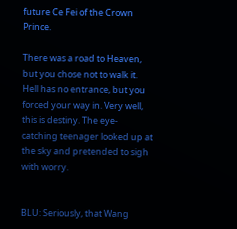future Ce Fei of the Crown Prince.

There was a road to Heaven, but you chose not to walk it. Hell has no entrance, but you forced your way in. Very well, this is destiny. The eye-catching teenager looked up at the sky and pretended to sigh with worry.


BLU: Seriously, that Wang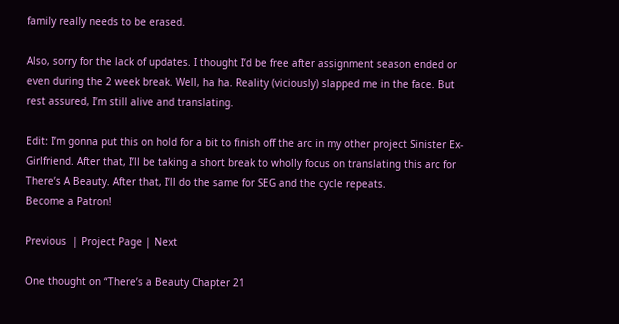family really needs to be erased.

Also, sorry for the lack of updates. I thought I’d be free after assignment season ended or even during the 2 week break. Well, ha ha. Reality (viciously) slapped me in the face. But rest assured, I’m still alive and translating.

Edit: I’m gonna put this on hold for a bit to finish off the arc in my other project Sinister Ex-Girlfriend. After that, I’ll be taking a short break to wholly focus on translating this arc for There’s A Beauty. After that, I’ll do the same for SEG and the cycle repeats.
Become a Patron!

Previous  | Project Page | Next

One thought on “There’s a Beauty Chapter 21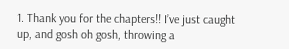1. Thank you for the chapters!! I’ve just caught up, and gosh oh gosh, throwing a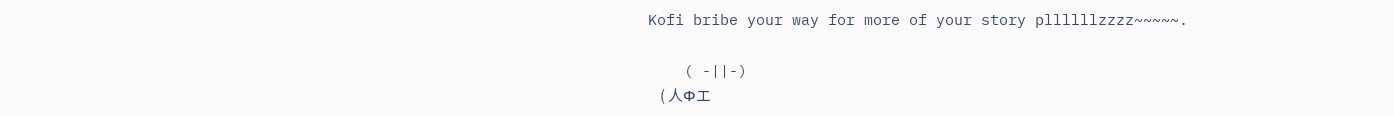Kofi bribe your way for more of your story pllllllzzzz~~~~~.

    ( -||-)
    ( 人Фエ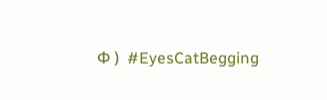Ф )  #EyesCatBegging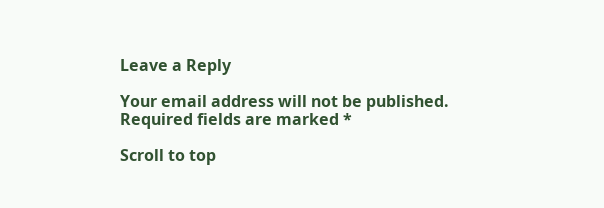Leave a Reply

Your email address will not be published. Required fields are marked *

Scroll to top